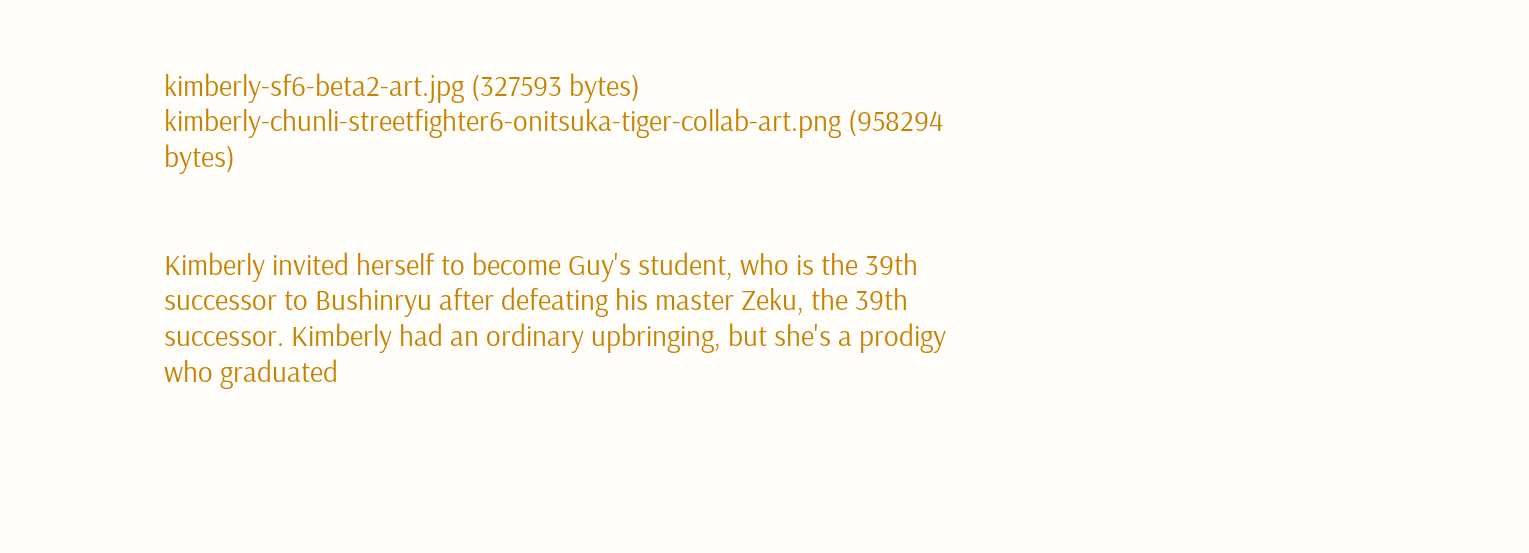kimberly-sf6-beta2-art.jpg (327593 bytes)
kimberly-chunli-streetfighter6-onitsuka-tiger-collab-art.png (958294 bytes)


Kimberly invited herself to become Guy's student, who is the 39th successor to Bushinryu after defeating his master Zeku, the 39th successor. Kimberly had an ordinary upbringing, but she's a prodigy who graduated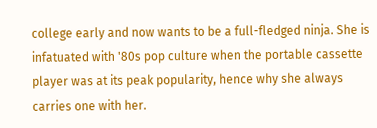college early and now wants to be a full-fledged ninja. She is infatuated with '80s pop culture when the portable cassette player was at its peak popularity, hence why she always carries one with her.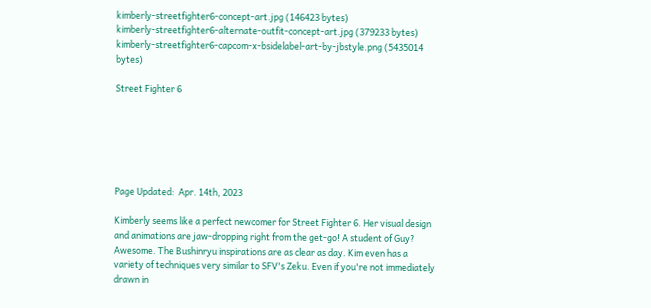kimberly-streetfighter6-concept-art.jpg (146423 bytes)                          kimberly-streetfighter6-alternate-outfit-concept-art.jpg (379233 bytes)                          kimberly-streetfighter6-capcom-x-bsidelabel-art-by-jbstyle.png (5435014 bytes)

Street Fighter 6






Page Updated:  Apr. 14th, 2023

Kimberly seems like a perfect newcomer for Street Fighter 6. Her visual design and animations are jaw-dropping right from the get-go! A student of Guy? Awesome. The Bushinryu inspirations are as clear as day. Kim even has a variety of techniques very similar to SFV's Zeku. Even if you're not immediately drawn in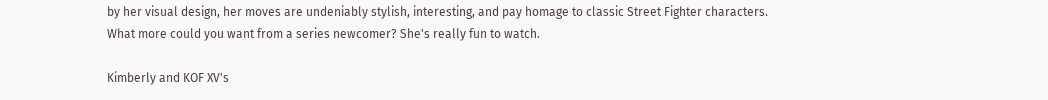by her visual design, her moves are undeniably stylish, interesting, and pay homage to classic Street Fighter characters. What more could you want from a series newcomer? She's really fun to watch.

Kimberly and KOF XV's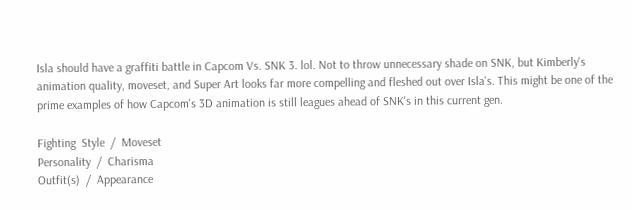Isla should have a graffiti battle in Capcom Vs. SNK 3. lol. Not to throw unnecessary shade on SNK, but Kimberly's animation quality, moveset, and Super Art looks far more compelling and fleshed out over Isla's. This might be one of the prime examples of how Capcom's 3D animation is still leagues ahead of SNK's in this current gen.

Fighting  Style  /  Moveset
Personality  /  Charisma
Outfit(s)  /  Appearance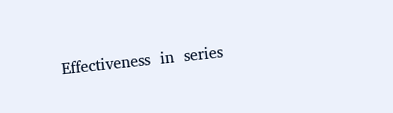Effectiveness  in  series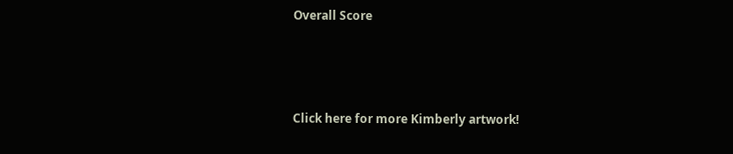Overall Score



Click here for more Kimberly artwork!